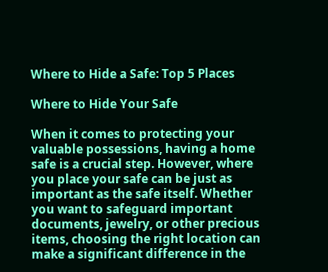Where to Hide a Safe: Top 5 Places

Where to Hide Your Safe

When it comes to protecting your valuable possessions, having a home safe is a crucial step. However, where you place your safe can be just as important as the safe itself. Whether you want to safeguard important documents, jewelry, or other precious items, choosing the right location can make a significant difference in the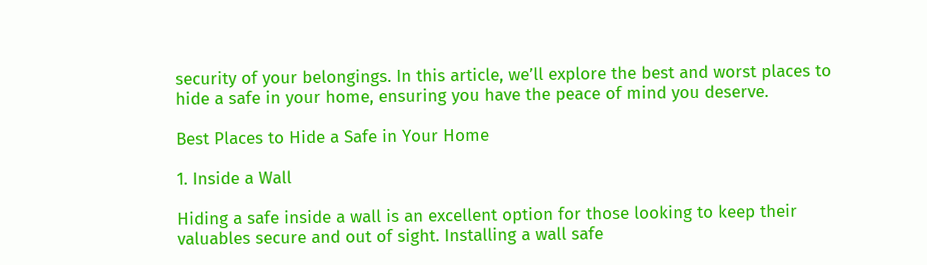security of your belongings. In this article, we’ll explore the best and worst places to hide a safe in your home, ensuring you have the peace of mind you deserve.

Best Places to Hide a Safe in Your Home

1. Inside a Wall

Hiding a safe inside a wall is an excellent option for those looking to keep their valuables secure and out of sight. Installing a wall safe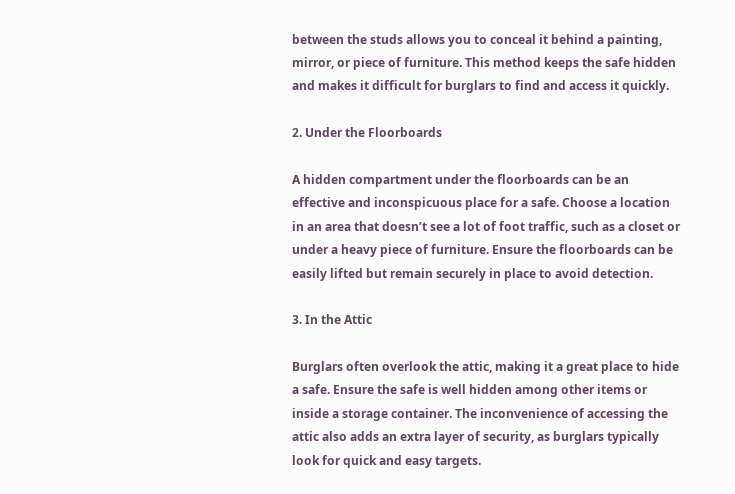between the studs allows you to conceal it behind a painting, mirror, or piece of furniture. This method keeps the safe hidden and makes it difficult for burglars to find and access it quickly.

2. Under the Floorboards

A hidden compartment under the floorboards can be an effective and inconspicuous place for a safe. Choose a location in an area that doesn’t see a lot of foot traffic, such as a closet or under a heavy piece of furniture. Ensure the floorboards can be easily lifted but remain securely in place to avoid detection.

3. In the Attic

Burglars often overlook the attic, making it a great place to hide a safe. Ensure the safe is well hidden among other items or inside a storage container. The inconvenience of accessing the attic also adds an extra layer of security, as burglars typically look for quick and easy targets.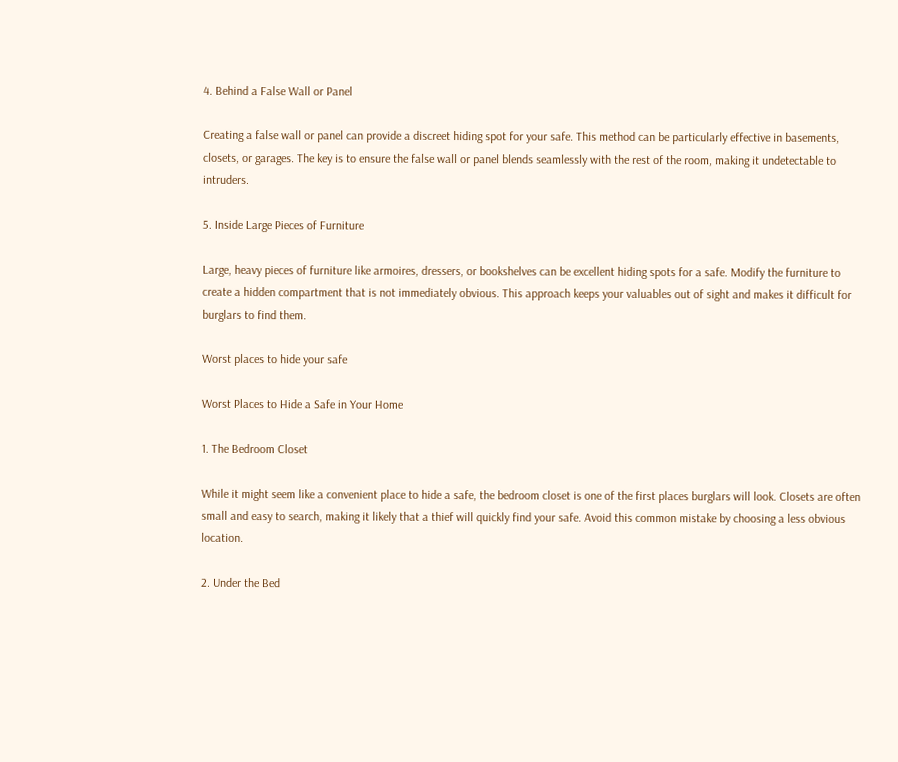4. Behind a False Wall or Panel

Creating a false wall or panel can provide a discreet hiding spot for your safe. This method can be particularly effective in basements, closets, or garages. The key is to ensure the false wall or panel blends seamlessly with the rest of the room, making it undetectable to intruders.

5. Inside Large Pieces of Furniture

Large, heavy pieces of furniture like armoires, dressers, or bookshelves can be excellent hiding spots for a safe. Modify the furniture to create a hidden compartment that is not immediately obvious. This approach keeps your valuables out of sight and makes it difficult for burglars to find them.

Worst places to hide your safe

Worst Places to Hide a Safe in Your Home

1. The Bedroom Closet

While it might seem like a convenient place to hide a safe, the bedroom closet is one of the first places burglars will look. Closets are often small and easy to search, making it likely that a thief will quickly find your safe. Avoid this common mistake by choosing a less obvious location.

2. Under the Bed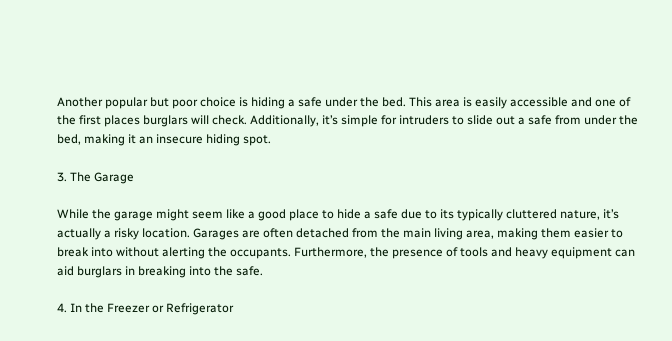Another popular but poor choice is hiding a safe under the bed. This area is easily accessible and one of the first places burglars will check. Additionally, it’s simple for intruders to slide out a safe from under the bed, making it an insecure hiding spot.

3. The Garage

While the garage might seem like a good place to hide a safe due to its typically cluttered nature, it’s actually a risky location. Garages are often detached from the main living area, making them easier to break into without alerting the occupants. Furthermore, the presence of tools and heavy equipment can aid burglars in breaking into the safe.

4. In the Freezer or Refrigerator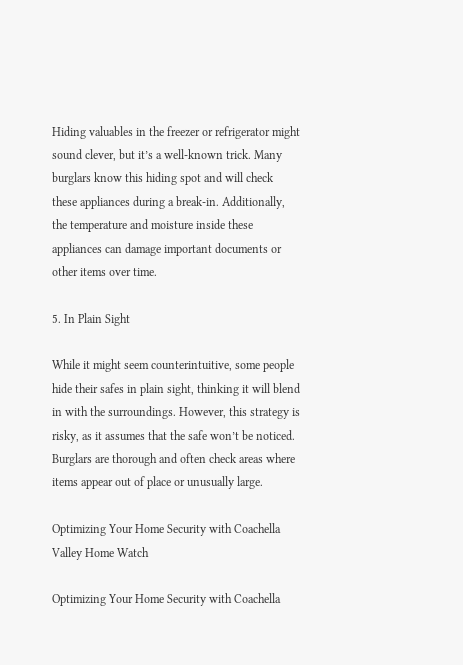Hiding valuables in the freezer or refrigerator might sound clever, but it’s a well-known trick. Many burglars know this hiding spot and will check these appliances during a break-in. Additionally, the temperature and moisture inside these appliances can damage important documents or other items over time.

5. In Plain Sight

While it might seem counterintuitive, some people hide their safes in plain sight, thinking it will blend in with the surroundings. However, this strategy is risky, as it assumes that the safe won’t be noticed. Burglars are thorough and often check areas where items appear out of place or unusually large.

Optimizing Your Home Security with Coachella Valley Home Watch

Optimizing Your Home Security with Coachella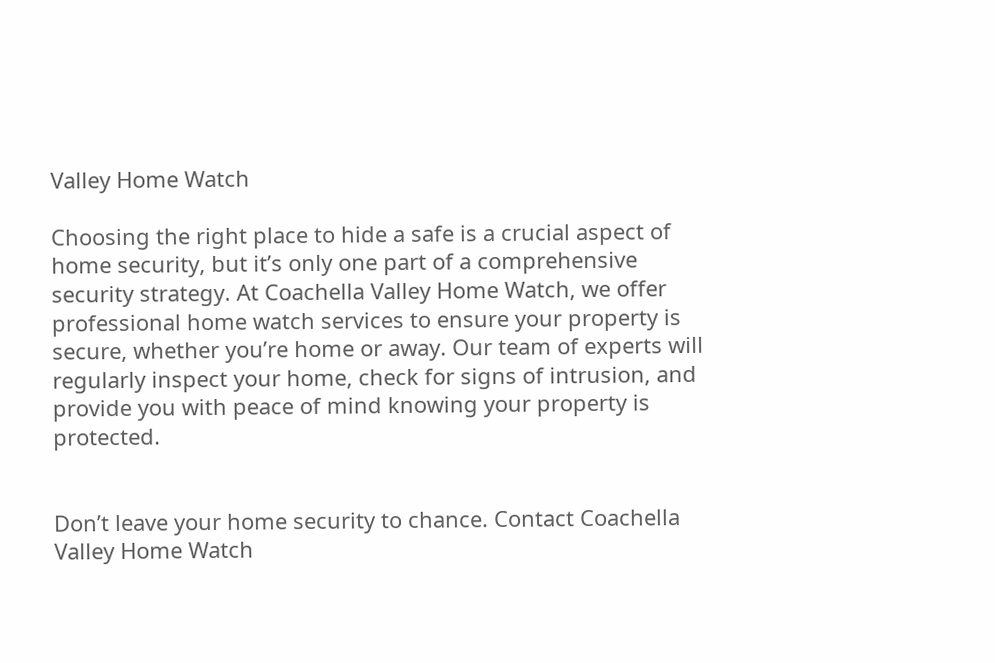Valley Home Watch

Choosing the right place to hide a safe is a crucial aspect of home security, but it’s only one part of a comprehensive security strategy. At Coachella Valley Home Watch, we offer professional home watch services to ensure your property is secure, whether you’re home or away. Our team of experts will regularly inspect your home, check for signs of intrusion, and provide you with peace of mind knowing your property is protected.


Don’t leave your home security to chance. Contact Coachella Valley Home Watch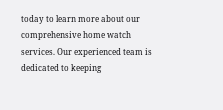today to learn more about our comprehensive home watch services. Our experienced team is dedicated to keeping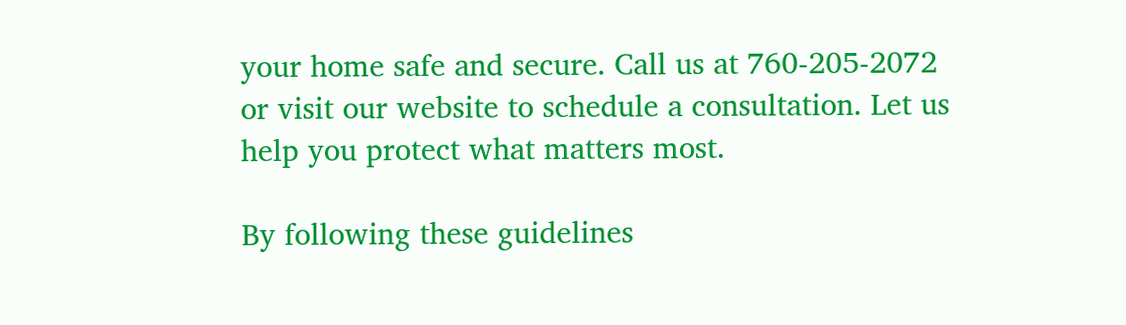your home safe and secure. Call us at 760-205-2072 or visit our website to schedule a consultation. Let us help you protect what matters most.

By following these guidelines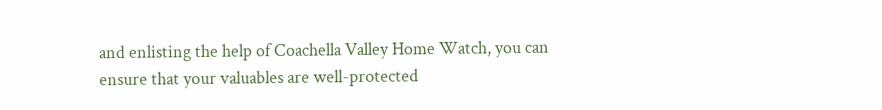and enlisting the help of Coachella Valley Home Watch, you can ensure that your valuables are well-protected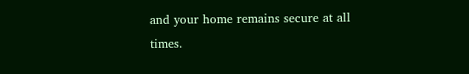and your home remains secure at all times.